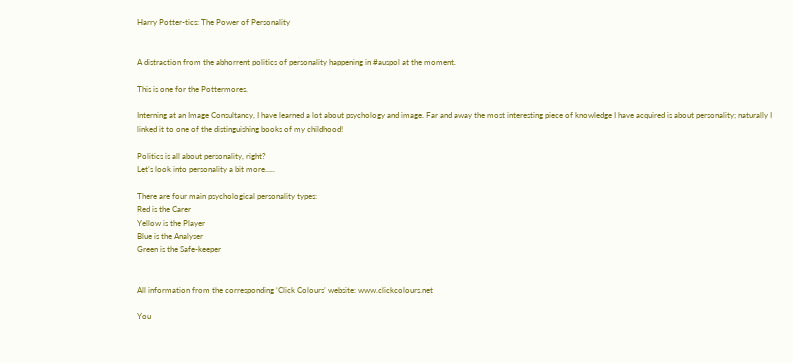Harry Potter-tics: The Power of Personality


A distraction from the abhorrent politics of personality happening in #auspol at the moment.

This is one for the Pottermores.

Interning at an Image Consultancy, I have learned a lot about psychology and image. Far and away the most interesting piece of knowledge I have acquired is about personality; naturally I linked it to one of the distinguishing books of my childhood!

Politics is all about personality, right?
Let’s look into personality a bit more…..

There are four main psychological personality types:
Red is the Carer
Yellow is the Player
Blue is the Analyser
Green is the Safe-keeper


All information from the corresponding ‘Click Colours’ website: www.clickcolours.net

You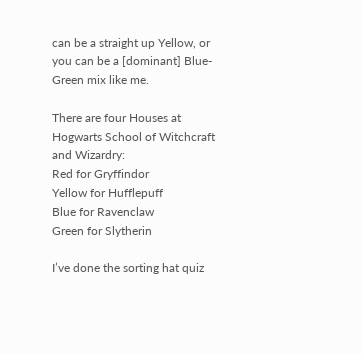can be a straight up Yellow, or you can be a [dominant] Blue-Green mix like me.

There are four Houses at Hogwarts School of Witchcraft and Wizardry:
Red for Gryffindor
Yellow for Hufflepuff
Blue for Ravenclaw
Green for Slytherin

I’ve done the sorting hat quiz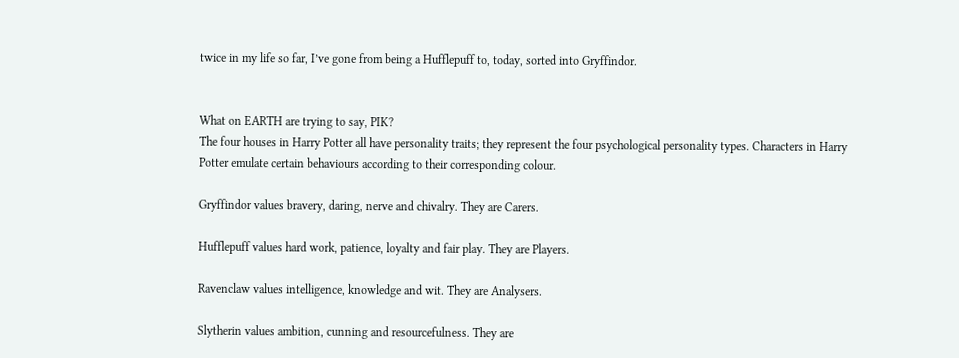twice in my life so far, I’ve gone from being a Hufflepuff to, today, sorted into Gryffindor.


What on EARTH are trying to say, PIK?
The four houses in Harry Potter all have personality traits; they represent the four psychological personality types. Characters in Harry Potter emulate certain behaviours according to their corresponding colour.

Gryffindor values bravery, daring, nerve and chivalry. They are Carers.

Hufflepuff values hard work, patience, loyalty and fair play. They are Players.

Ravenclaw values intelligence, knowledge and wit. They are Analysers.

Slytherin values ambition, cunning and resourcefulness. They are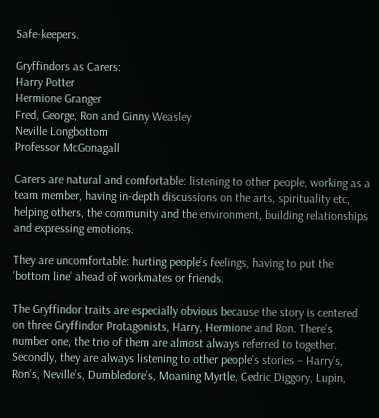Safe-keepers.

Gryffindors as Carers:
Harry Potter
Hermione Granger
Fred, George, Ron and Ginny Weasley
Neville Longbottom
Professor McGonagall

Carers are natural and comfortable: listening to other people, working as a team member, having in-depth discussions on the arts, spirituality etc, helping others, the community and the environment, building relationships and expressing emotions.

They are uncomfortable: hurting people’s feelings, having to put the ‘bottom line’ ahead of workmates or friends.

The Gryffindor traits are especially obvious because the story is centered on three Gryffindor Protagonists, Harry, Hermione and Ron. There’s number one, the trio of them are almost always referred to together. Secondly, they are always listening to other people’s stories – Harry’s, Ron’s, Neville’s, Dumbledore’s, Moaning Myrtle, Cedric Diggory, Lupin,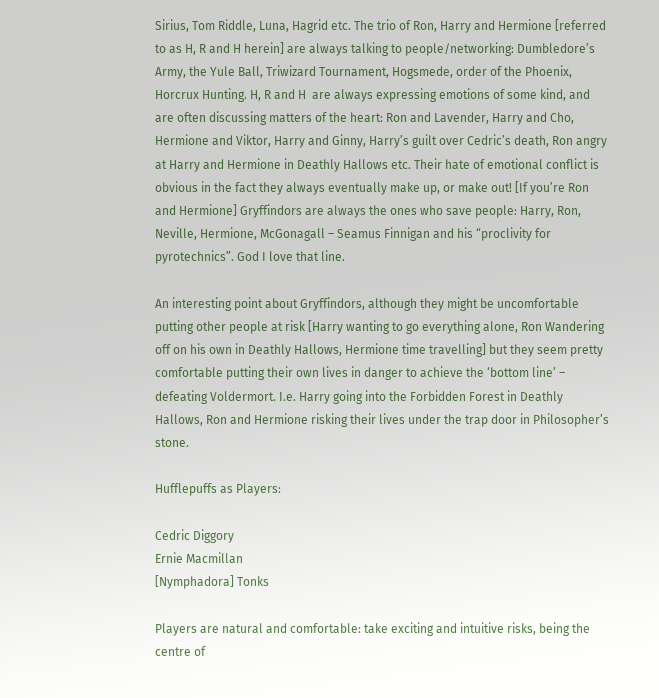Sirius, Tom Riddle, Luna, Hagrid etc. The trio of Ron, Harry and Hermione [referred to as H, R and H herein] are always talking to people/networking: Dumbledore’s Army, the Yule Ball, Triwizard Tournament, Hogsmede, order of the Phoenix, Horcrux Hunting. H, R and H  are always expressing emotions of some kind, and are often discussing matters of the heart: Ron and Lavender, Harry and Cho, Hermione and Viktor, Harry and Ginny, Harry’s guilt over Cedric’s death, Ron angry at Harry and Hermione in Deathly Hallows etc. Their hate of emotional conflict is obvious in the fact they always eventually make up, or make out! [If you’re Ron and Hermione] Gryffindors are always the ones who save people: Harry, Ron, Neville, Hermione, McGonagall – Seamus Finnigan and his “proclivity for pyrotechnics”. God I love that line.

An interesting point about Gryffindors, although they might be uncomfortable putting other people at risk [Harry wanting to go everything alone, Ron Wandering off on his own in Deathly Hallows, Hermione time travelling] but they seem pretty comfortable putting their own lives in danger to achieve the ‘bottom line’ – defeating Voldermort. I.e. Harry going into the Forbidden Forest in Deathly Hallows, Ron and Hermione risking their lives under the trap door in Philosopher’s stone.

Hufflepuffs as Players:

Cedric Diggory
Ernie Macmillan
[Nymphadora] Tonks

Players are natural and comfortable: take exciting and intuitive risks, being the centre of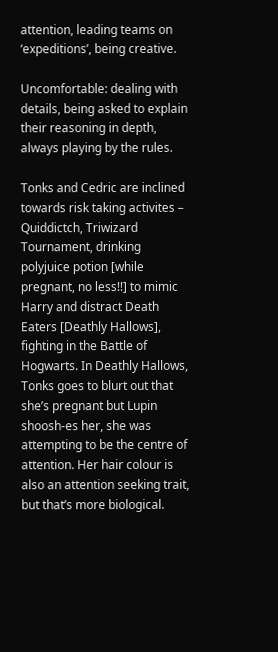attention, leading teams on ‘expeditions’, being creative.

Uncomfortable: dealing with details, being asked to explain their reasoning in depth, always playing by the rules.

Tonks and Cedric are inclined towards risk taking activites – Quiddictch, Triwizard Tournament, drinking polyjuice potion [while pregnant, no less!!] to mimic Harry and distract Death Eaters [Deathly Hallows], fighting in the Battle of Hogwarts. In Deathly Hallows, Tonks goes to blurt out that she’s pregnant but Lupin shoosh-es her, she was attempting to be the centre of attention. Her hair colour is also an attention seeking trait, but that’s more biological.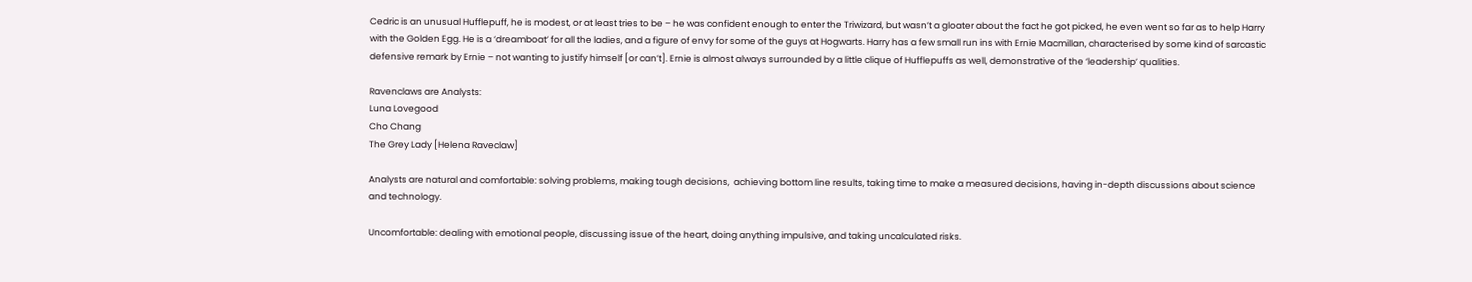Cedric is an unusual Hufflepuff, he is modest, or at least tries to be – he was confident enough to enter the Triwizard, but wasn’t a gloater about the fact he got picked, he even went so far as to help Harry with the Golden Egg. He is a ‘dreamboat’ for all the ladies, and a figure of envy for some of the guys at Hogwarts. Harry has a few small run ins with Ernie Macmillan, characterised by some kind of sarcastic defensive remark by Ernie – not wanting to justify himself [or can’t]. Ernie is almost always surrounded by a little clique of Hufflepuffs as well, demonstrative of the ‘leadership’ qualities.

Ravenclaws are Analysts:
Luna Lovegood
Cho Chang
The Grey Lady [Helena Raveclaw]

Analysts are natural and comfortable: solving problems, making tough decisions,  achieving bottom line results, taking time to make a measured decisions, having in-depth discussions about science and technology.

Uncomfortable: dealing with emotional people, discussing issue of the heart, doing anything impulsive, and taking uncalculated risks.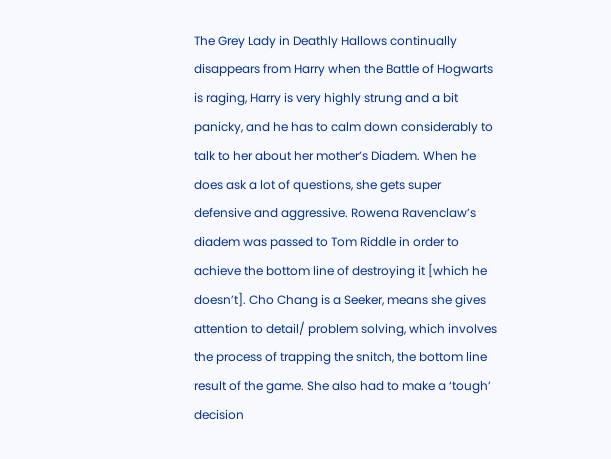The Grey Lady in Deathly Hallows continually disappears from Harry when the Battle of Hogwarts is raging, Harry is very highly strung and a bit panicky, and he has to calm down considerably to talk to her about her mother’s Diadem. When he does ask a lot of questions, she gets super defensive and aggressive. Rowena Ravenclaw’s diadem was passed to Tom Riddle in order to achieve the bottom line of destroying it [which he doesn’t]. Cho Chang is a Seeker, means she gives attention to detail/ problem solving, which involves the process of trapping the snitch, the bottom line result of the game. She also had to make a ‘tough’ decision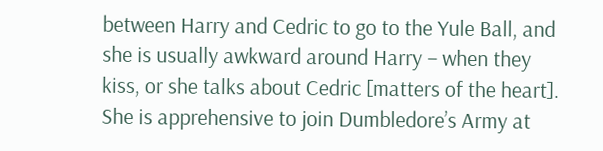between Harry and Cedric to go to the Yule Ball, and she is usually awkward around Harry – when they kiss, or she talks about Cedric [matters of the heart]. She is apprehensive to join Dumbledore’s Army at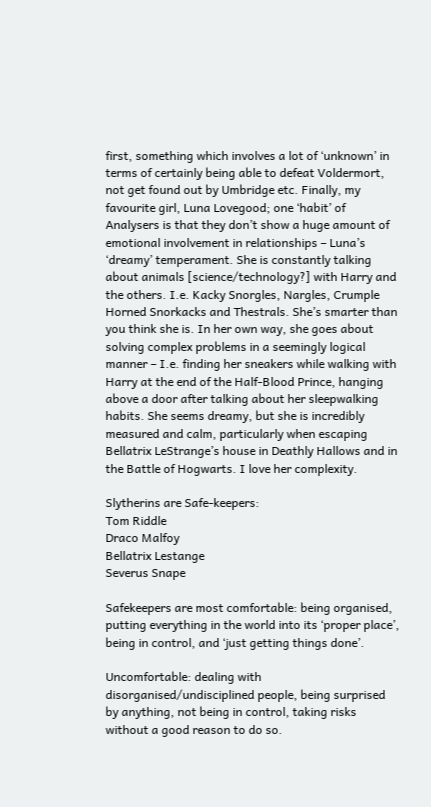first, something which involves a lot of ‘unknown’ in terms of certainly being able to defeat Voldermort, not get found out by Umbridge etc. Finally, my favourite girl, Luna Lovegood; one ‘habit’ of Analysers is that they don’t show a huge amount of emotional involvement in relationships – Luna’s ‘dreamy’ temperament. She is constantly talking about animals [science/technology?] with Harry and the others. I.e. Kacky Snorgles, Nargles, Crumple Horned Snorkacks and Thestrals. She’s smarter than you think she is. In her own way, she goes about solving complex problems in a seemingly logical manner – I.e. finding her sneakers while walking with Harry at the end of the Half-Blood Prince, hanging above a door after talking about her sleepwalking habits. She seems dreamy, but she is incredibly measured and calm, particularly when escaping Bellatrix LeStrange’s house in Deathly Hallows and in the Battle of Hogwarts. I love her complexity.

Slytherins are Safe-keepers:
Tom Riddle
Draco Malfoy
Bellatrix Lestange
Severus Snape

Safekeepers are most comfortable: being organised, putting everything in the world into its ‘proper place’, being in control, and ‘just getting things done’.

Uncomfortable: dealing with disorganised/undisciplined people, being surprised by anything, not being in control, taking risks without a good reason to do so.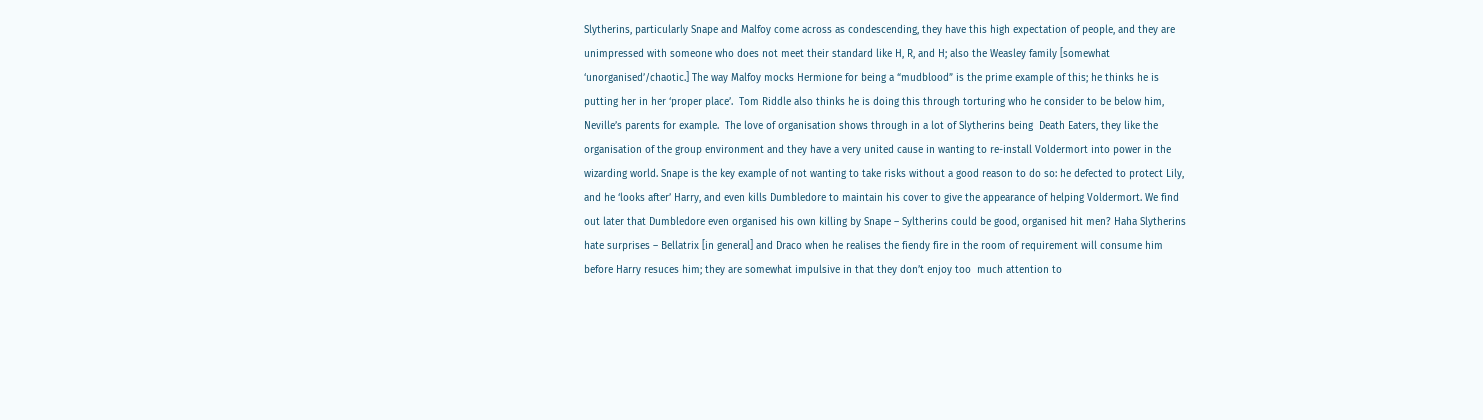Slytherins, particularly Snape and Malfoy come across as condescending, they have this high expectation of people, and they are unimpressed with someone who does not meet their standard like H, R, and H; also the Weasley family [somewhat ‘unorganised’/chaotic.] The way Malfoy mocks Hermione for being a “mudblood” is the prime example of this; he thinks he is putting her in her ‘proper place’.  Tom Riddle also thinks he is doing this through torturing who he consider to be below him, Neville’s parents for example.  The love of organisation shows through in a lot of Slytherins being  Death Eaters, they like the organisation of the group environment and they have a very united cause in wanting to re-install Voldermort into power in the wizarding world. Snape is the key example of not wanting to take risks without a good reason to do so: he defected to protect Lily, and he ‘looks after’ Harry, and even kills Dumbledore to maintain his cover to give the appearance of helping Voldermort. We find out later that Dumbledore even organised his own killing by Snape – Syltherins could be good, organised hit men? Haha Slytherins hate surprises – Bellatrix [in general] and Draco when he realises the fiendy fire in the room of requirement will consume him before Harry resuces him; they are somewhat impulsive in that they don’t enjoy too  much attention to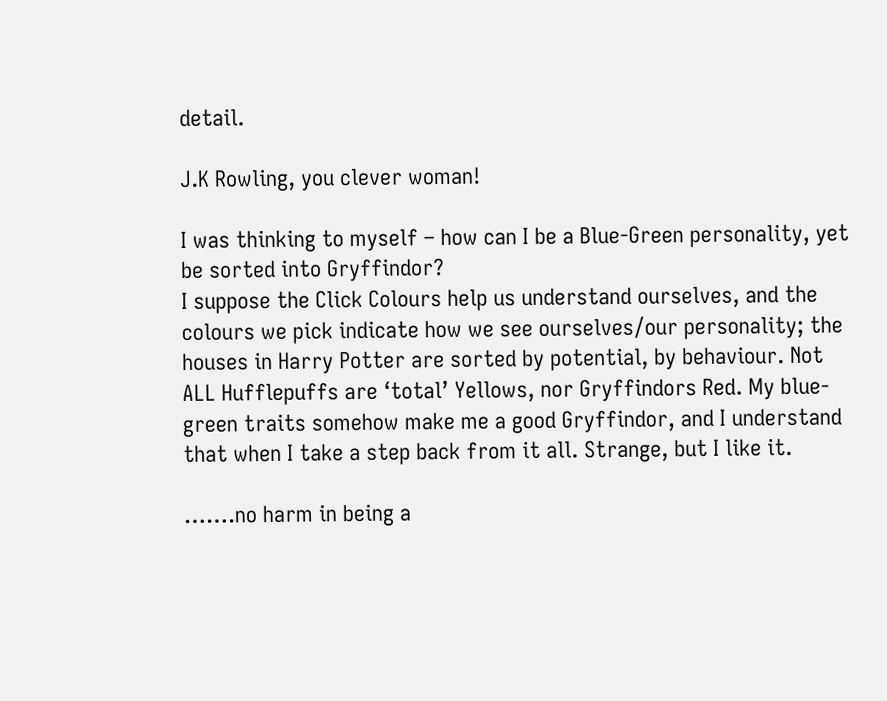detail.

J.K Rowling, you clever woman!

I was thinking to myself – how can I be a Blue-Green personality, yet be sorted into Gryffindor?
I suppose the Click Colours help us understand ourselves, and the colours we pick indicate how we see ourselves/our personality; the houses in Harry Potter are sorted by potential, by behaviour. Not ALL Hufflepuffs are ‘total’ Yellows, nor Gryffindors Red. My blue-green traits somehow make me a good Gryffindor, and I understand that when I take a step back from it all. Strange, but I like it.

…….no harm in being a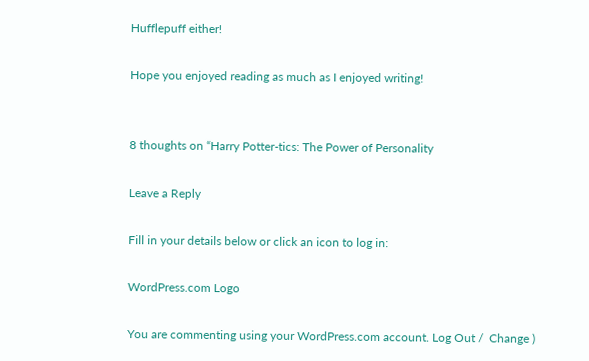Hufflepuff either!

Hope you enjoyed reading as much as I enjoyed writing!


8 thoughts on “Harry Potter-tics: The Power of Personality

Leave a Reply

Fill in your details below or click an icon to log in:

WordPress.com Logo

You are commenting using your WordPress.com account. Log Out /  Change )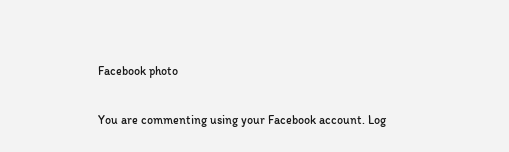Facebook photo

You are commenting using your Facebook account. Log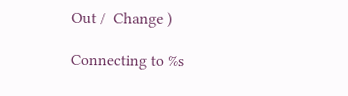Out /  Change )

Connecting to %s